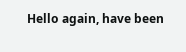Hello again, have been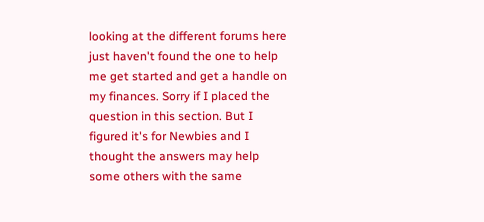looking at the different forums here just haven't found the one to help me get started and get a handle on my finances. Sorry if I placed the question in this section. But I figured it's for Newbies and I thought the answers may help some others with the same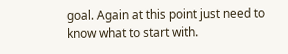goal. Again at this point just need to know what to start with.